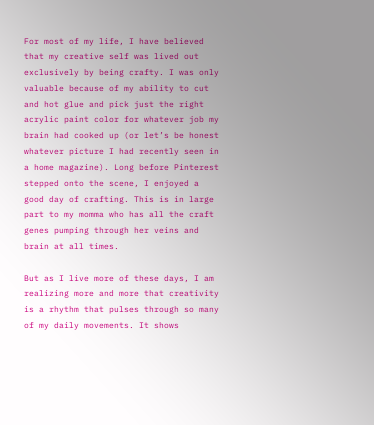For most of my life, I have believed that my creative self was lived out exclusively by being crafty. I was only valuable because of my ability to cut and hot glue and pick just the right acrylic paint color for whatever job my brain had cooked up (or let’s be honest whatever picture I had recently seen in a home magazine). Long before Pinterest stepped onto the scene, I enjoyed a good day of crafting. This is in large part to my momma who has all the craft genes pumping through her veins and brain at all times.

But as I live more of these days, I am realizing more and more that creativity is a rhythm that pulses through so many of my daily movements. It shows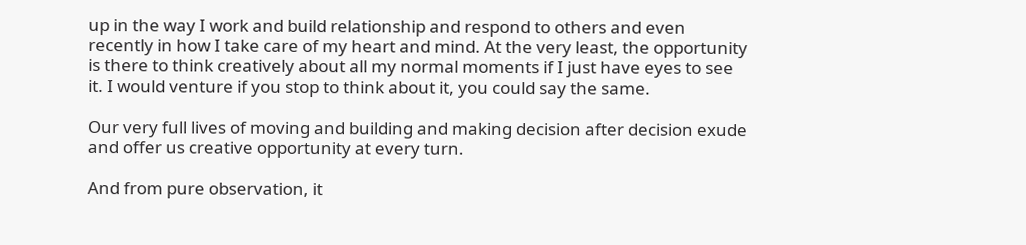up in the way I work and build relationship and respond to others and even recently in how I take care of my heart and mind. At the very least, the opportunity is there to think creatively about all my normal moments if I just have eyes to see it. I would venture if you stop to think about it, you could say the same.

Our very full lives of moving and building and making decision after decision exude and offer us creative opportunity at every turn.

And from pure observation, it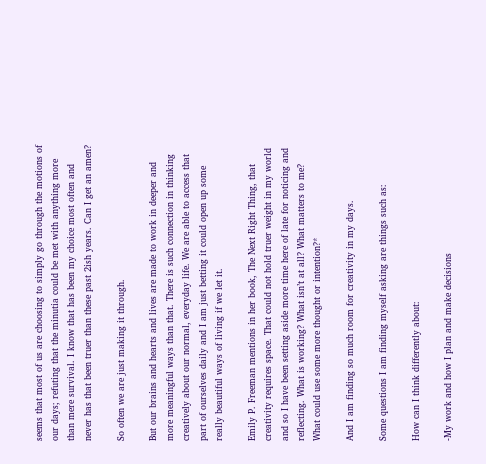seems that most of us are choosing to simply go through the motions of our days; refuting that the minutia could be met with anything more than mere survival. I know that has been my choice most often and never has that been truer than these past 2ish years. Can I get an amen?

So often we are just making it through.

But our brains and hearts and lives are made to work in deeper and more meaningful ways than that. There is such connection in thinking creatively about our normal, everyday life. We are able to access that part of ourselves daily and I am just betting it could open up some really beautiful ways of living if we let it.

Emily P. Freeman mentions in her book, The Next Right Thing, that creativity requires space. That could not hold truer weight in my world and so I have been setting aside more time here of late for noticing and reflecting. What is working? What isn’t at all? What matters to me? What could use some more thought or intention?*

And I am finding so much room for creativity in my days.

Some questions I am finding myself asking are things such as:

How can I think differently about:

-My work and how I plan and make decisions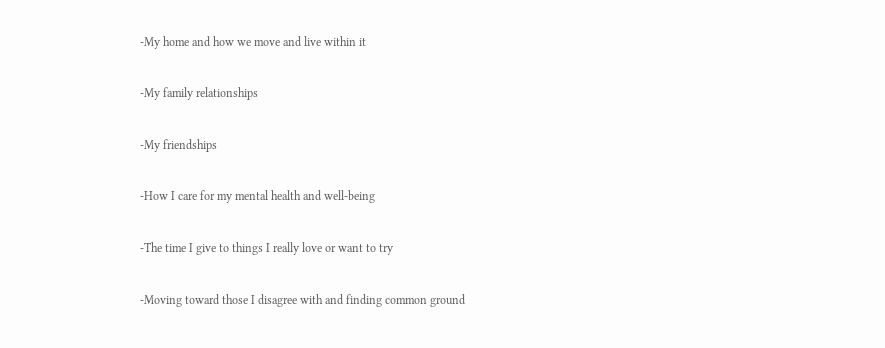-My home and how we move and live within it

-My family relationships

-My friendships

-How I care for my mental health and well-being

-The time I give to things I really love or want to try

-Moving toward those I disagree with and finding common ground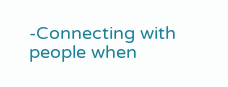-Connecting with people when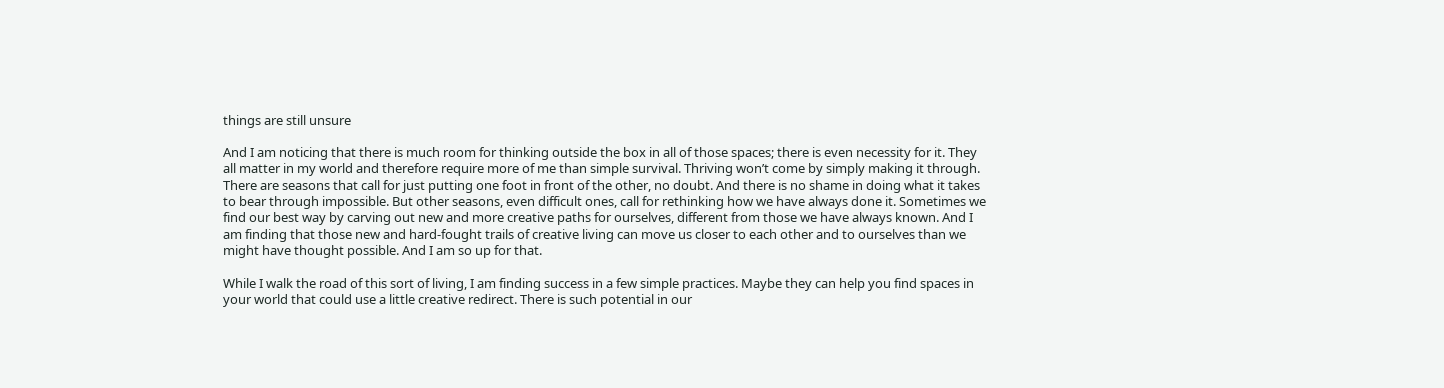things are still unsure

And I am noticing that there is much room for thinking outside the box in all of those spaces; there is even necessity for it. They all matter in my world and therefore require more of me than simple survival. Thriving won’t come by simply making it through. There are seasons that call for just putting one foot in front of the other, no doubt. And there is no shame in doing what it takes to bear through impossible. But other seasons, even difficult ones, call for rethinking how we have always done it. Sometimes we find our best way by carving out new and more creative paths for ourselves, different from those we have always known. And I am finding that those new and hard-fought trails of creative living can move us closer to each other and to ourselves than we might have thought possible. And I am so up for that.

While I walk the road of this sort of living, I am finding success in a few simple practices. Maybe they can help you find spaces in your world that could use a little creative redirect. There is such potential in our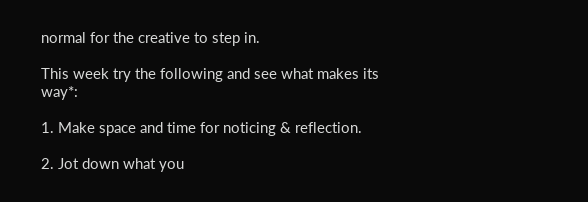normal for the creative to step in.

This week try the following and see what makes its way*:

1. Make space and time for noticing & reflection.

2. Jot down what you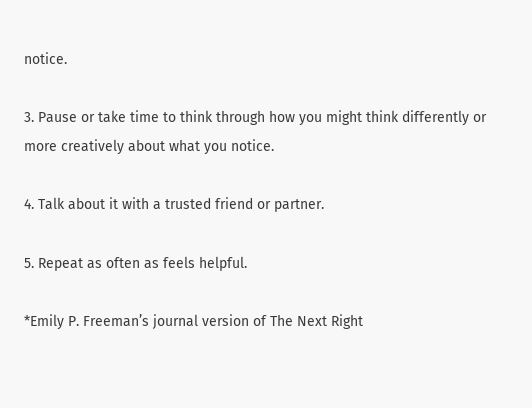notice.

3. Pause or take time to think through how you might think differently or more creatively about what you notice.

4. Talk about it with a trusted friend or partner.

5. Repeat as often as feels helpful.

*Emily P. Freeman’s journal version of The Next Right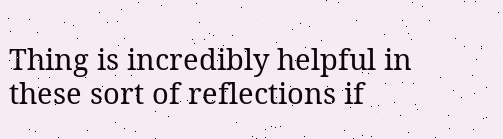Thing is incredibly helpful in these sort of reflections if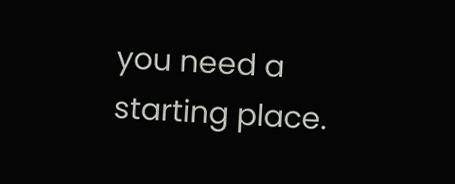you need a starting place.